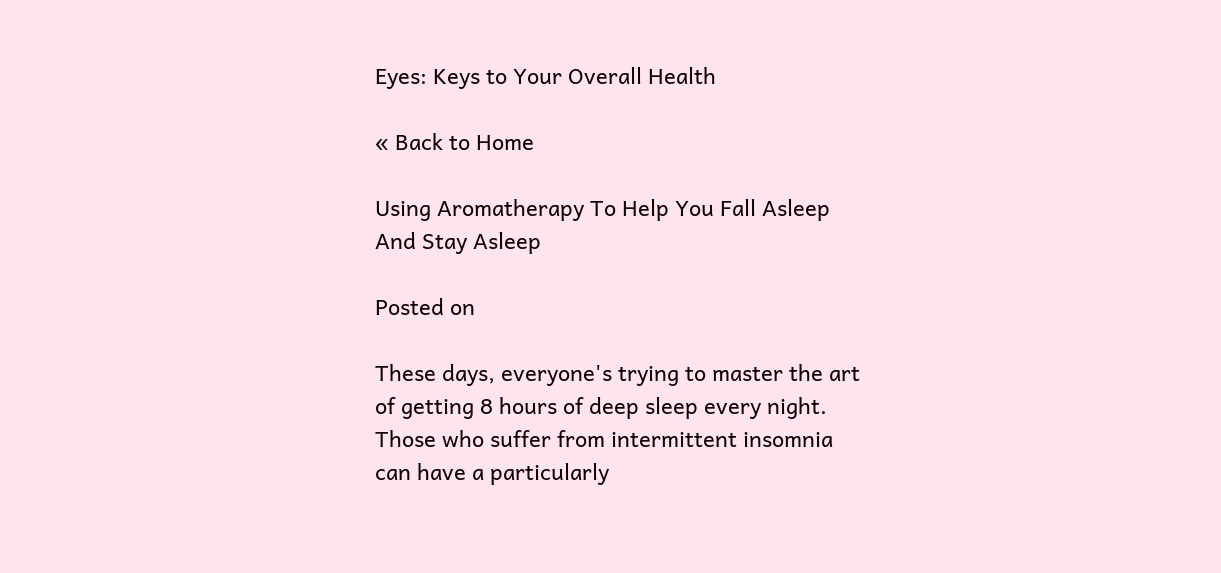Eyes: Keys to Your Overall Health

« Back to Home

Using Aromatherapy To Help You Fall Asleep And Stay Asleep

Posted on

These days, everyone's trying to master the art of getting 8 hours of deep sleep every night. Those who suffer from intermittent insomnia can have a particularly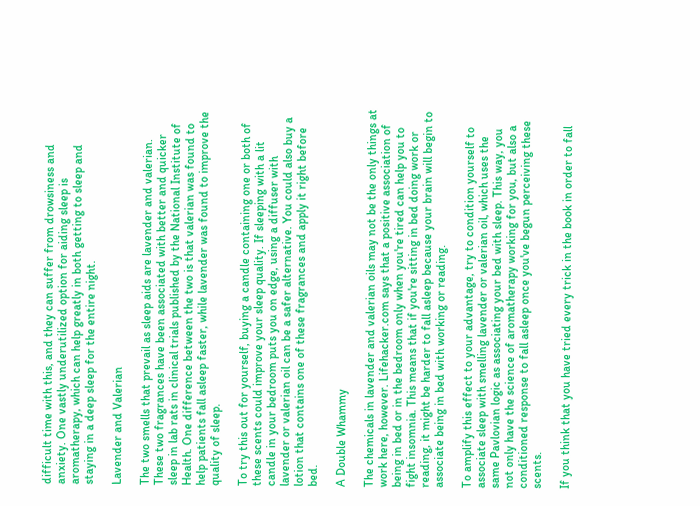difficult time with this, and they can suffer from drowsiness and anxiety. One vastly underutilized option for aiding sleep is aromatherapy, which can help greatly in both getting to sleep and staying in a deep sleep for the entire night.

Lavender and Valerian

The two smells that prevail as sleep aids are lavender and valerian. These two fragrances have been associated with better and quicker sleep in lab rats in clinical trials published by the National Institute of Health. One difference between the two is that valerian was found to help patients fall asleep faster, while lavender was found to improve the quality of sleep.

To try this out for yourself, buying a candle containing one or both of these scents could improve your sleep quality. If sleeping with a lit candle in your bedroom puts you on edge, using a diffuser with lavender or valerian oil can be a safer alternative. You could also buy a lotion that contains one of these fragrances and apply it right before bed.

A Double Whammy

The chemicals in lavender and valerian oils may not be the only things at work here, however. Lifehacker.com says that a positive association of being in bed or in the bedroom only when you're tired can help you to fight insomnia. This means that if you're sitting in bed doing work or reading, it might be harder to fall asleep because your brain will begin to associate being in bed with working or reading.

To amplify this effect to your advantage, try to condition yourself to associate sleep with smelling lavender or valerian oil, which uses the same Pavlovian logic as associating your bed with sleep. This way, you not only have the science of aromatherapy working for you, but also a conditioned response to fall asleep once you've begun perceiving these scents.

If you think that you have tried every trick in the book in order to fall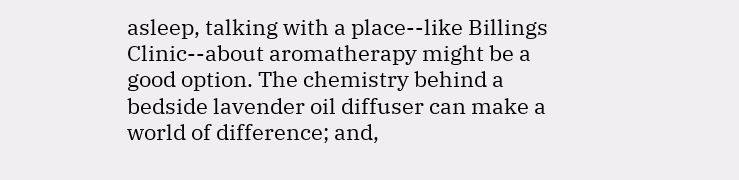asleep, talking with a place--like Billings Clinic--about aromatherapy might be a good option. The chemistry behind a bedside lavender oil diffuser can make a world of difference; and,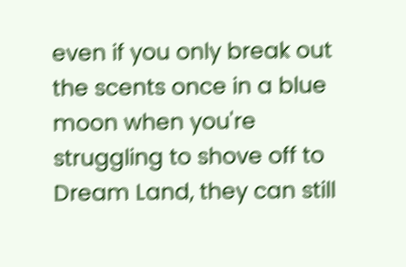even if you only break out the scents once in a blue moon when you're struggling to shove off to Dream Land, they can still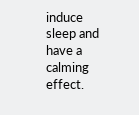induce sleep and have a calming effect.